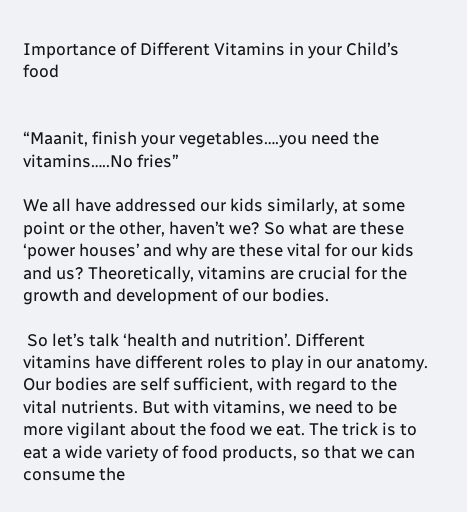Importance of Different Vitamins in your Child’s food


“Maanit, finish your vegetables….you need the vitamins…..No fries”

We all have addressed our kids similarly, at some point or the other, haven’t we? So what are these ‘power houses’ and why are these vital for our kids and us? Theoretically, vitamins are crucial for the growth and development of our bodies.

 So let’s talk ‘health and nutrition’. Different vitamins have different roles to play in our anatomy. Our bodies are self sufficient, with regard to the vital nutrients. But with vitamins, we need to be more vigilant about the food we eat. The trick is to eat a wide variety of food products, so that we can consume the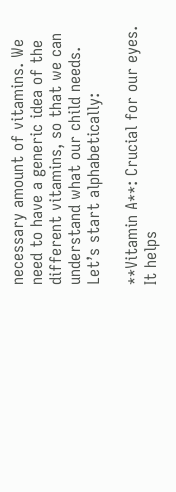necessary amount of vitamins. We need to have a generic idea of the different vitamins, so that we can understand what our child needs. Let’s start alphabetically:

**Vitamin A**: Crucial for our eyes. It helps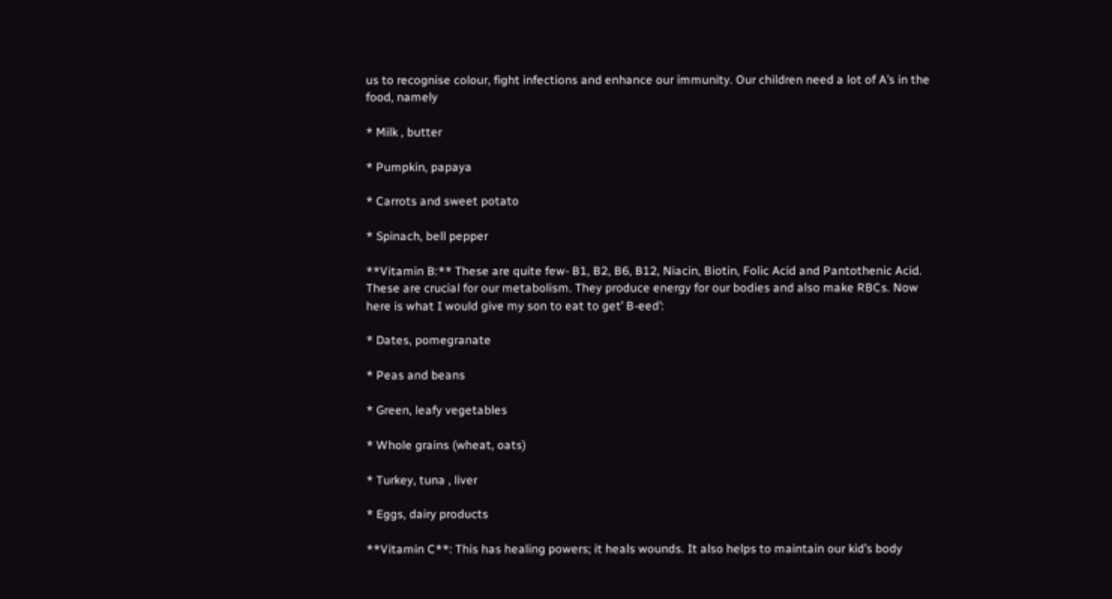us to recognise colour, fight infections and enhance our immunity. Our children need a lot of A’s in the food, namely

* Milk , butter

* Pumpkin, papaya

* Carrots and sweet potato

* Spinach, bell pepper

**Vitamin B:** These are quite few- B1, B2, B6, B12, Niacin, Biotin, Folic Acid and Pantothenic Acid. These are crucial for our metabolism. They produce energy for our bodies and also make RBCs. Now here is what I would give my son to eat to get’ B-eed’:

* Dates, pomegranate

* Peas and beans

* Green, leafy vegetables

* Whole grains (wheat, oats)

* Turkey, tuna , liver

* Eggs, dairy products

**Vitamin C**: This has healing powers; it heals wounds. It also helps to maintain our kid’s body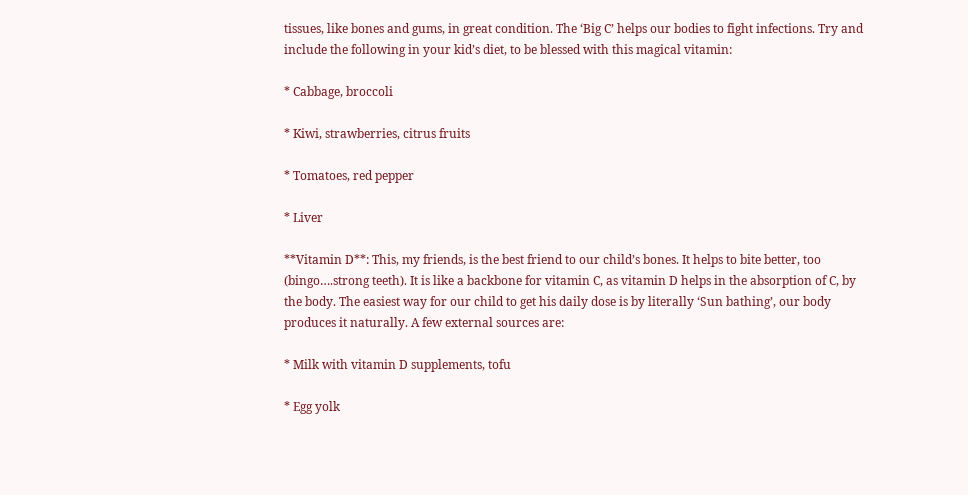tissues, like bones and gums, in great condition. The ‘Big C’ helps our bodies to fight infections. Try and include the following in your kid’s diet, to be blessed with this magical vitamin:

* Cabbage, broccoli

* Kiwi, strawberries, citrus fruits

* Tomatoes, red pepper

* Liver

**Vitamin D**: This, my friends, is the best friend to our child’s bones. It helps to bite better, too (bingo….strong teeth). It is like a backbone for vitamin C, as vitamin D helps in the absorption of C, by the body. The easiest way for our child to get his daily dose is by literally ‘Sun bathing’, our body produces it naturally. A few external sources are:

* Milk with vitamin D supplements, tofu

* Egg yolk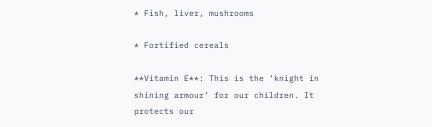* Fish, liver, mushrooms

* Fortified cereals

**Vitamin E**: This is the ‘knight in shining armour’ for our children. It protects our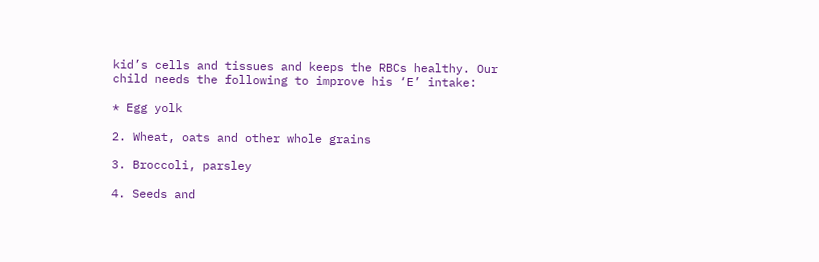kid’s cells and tissues and keeps the RBCs healthy. Our child needs the following to improve his ‘E’ intake:

* Egg yolk

2. Wheat, oats and other whole grains

3. Broccoli, parsley

4. Seeds and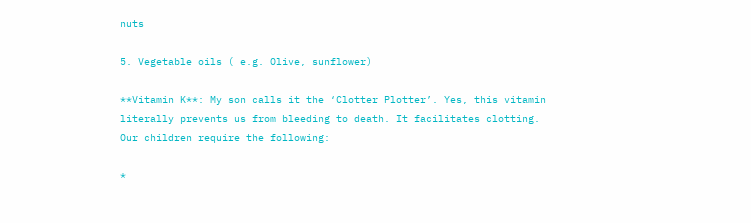nuts

5. Vegetable oils ( e.g. Olive, sunflower)

**Vitamin K**: My son calls it the ‘Clotter Plotter’. Yes, this vitamin literally prevents us from bleeding to death. It facilitates clotting. Our children require the following:

*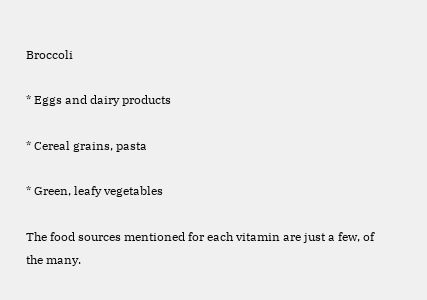Broccoli

* Eggs and dairy products

* Cereal grains, pasta

* Green, leafy vegetables

The food sources mentioned for each vitamin are just a few, of the many.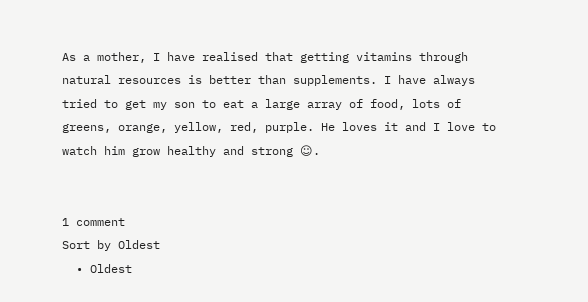As a mother, I have realised that getting vitamins through natural resources is better than supplements. I have always tried to get my son to eat a large array of food, lots of greens, orange, yellow, red, purple. He loves it and I love to watch him grow healthy and strong ☺.


1 comment
Sort by Oldest
  • Oldest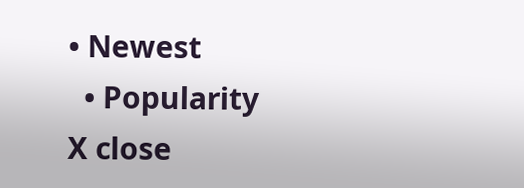• Newest
  • Popularity
X close